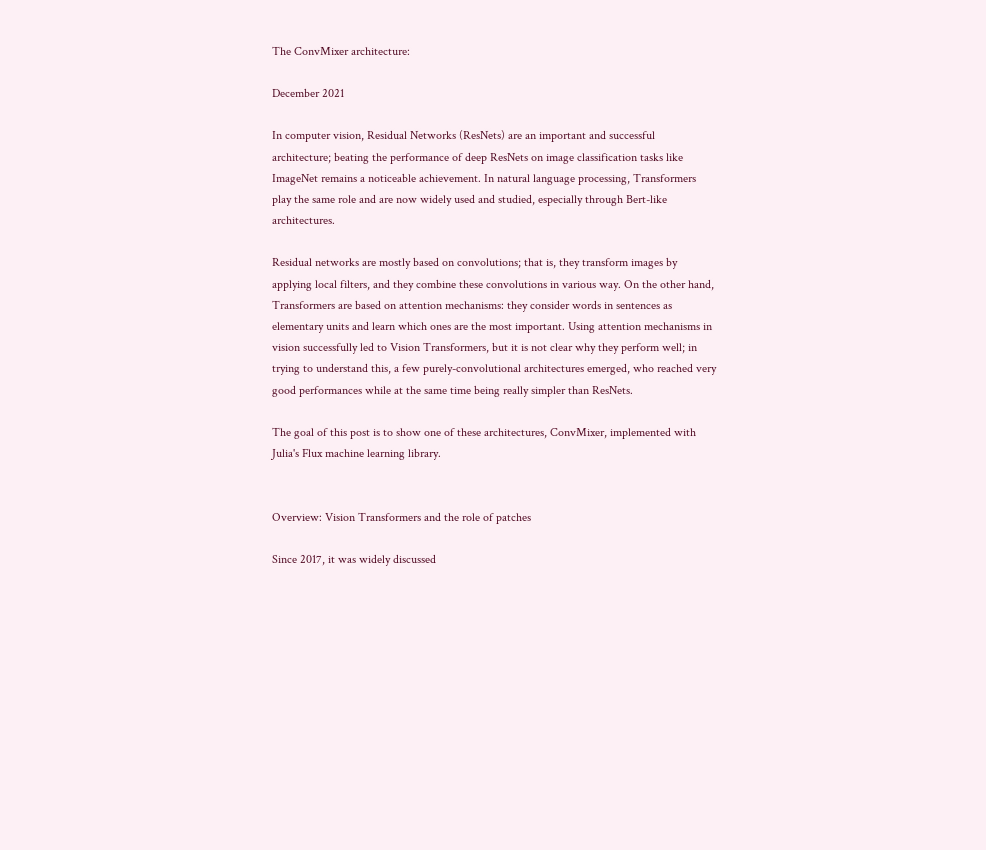The ConvMixer architecture:

December 2021

In computer vision, Residual Networks (ResNets) are an important and successful architecture; beating the performance of deep ResNets on image classification tasks like ImageNet remains a noticeable achievement. In natural language processing, Transformers play the same role and are now widely used and studied, especially through Bert-like architectures.

Residual networks are mostly based on convolutions; that is, they transform images by applying local filters, and they combine these convolutions in various way. On the other hand, Transformers are based on attention mechanisms: they consider words in sentences as elementary units and learn which ones are the most important. Using attention mechanisms in vision successfully led to Vision Transformers, but it is not clear why they perform well; in trying to understand this, a few purely-convolutional architectures emerged, who reached very good performances while at the same time being really simpler than ResNets.

The goal of this post is to show one of these architectures, ConvMixer, implemented with Julia's Flux machine learning library.


Overview: Vision Transformers and the role of patches

Since 2017, it was widely discussed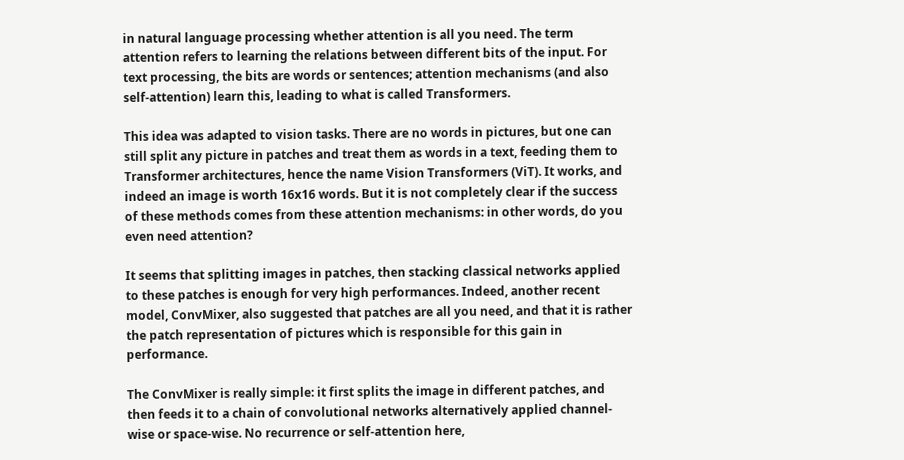in natural language processing whether attention is all you need. The term attention refers to learning the relations between different bits of the input. For text processing, the bits are words or sentences; attention mechanisms (and also self-attention) learn this, leading to what is called Transformers.

This idea was adapted to vision tasks. There are no words in pictures, but one can still split any picture in patches and treat them as words in a text, feeding them to Transformer architectures, hence the name Vision Transformers (ViT). It works, and indeed an image is worth 16x16 words. But it is not completely clear if the success of these methods comes from these attention mechanisms: in other words, do you even need attention?

It seems that splitting images in patches, then stacking classical networks applied to these patches is enough for very high performances. Indeed, another recent model, ConvMixer, also suggested that patches are all you need, and that it is rather the patch representation of pictures which is responsible for this gain in performance.

The ConvMixer is really simple: it first splits the image in different patches, and then feeds it to a chain of convolutional networks alternatively applied channel-wise or space-wise. No recurrence or self-attention here,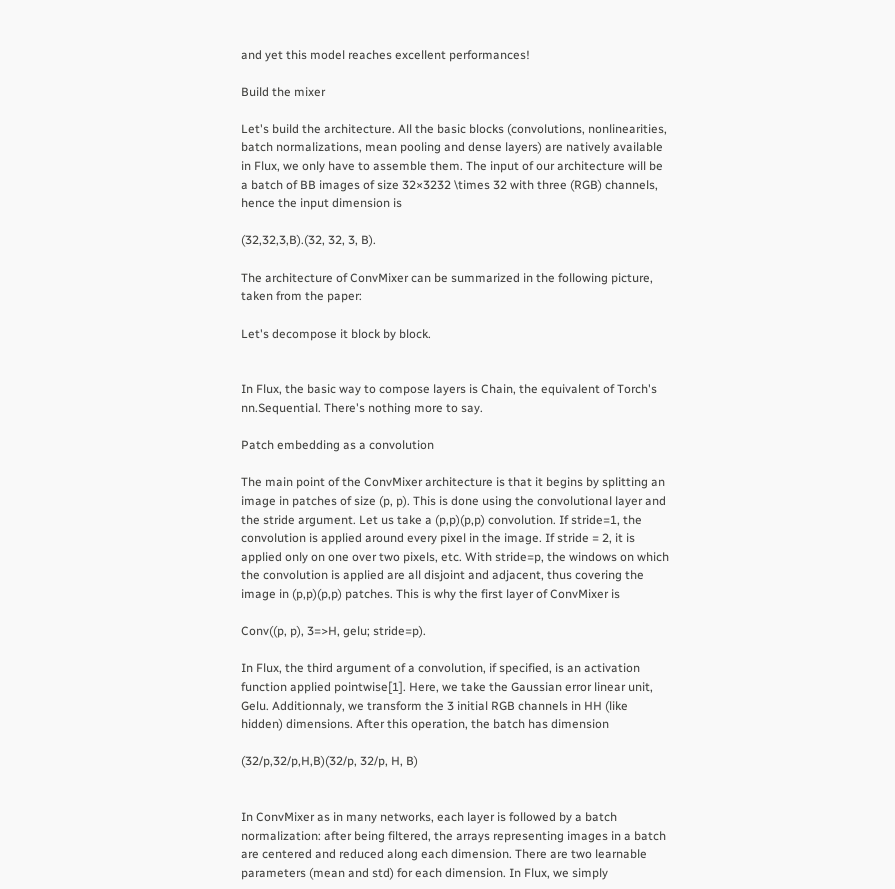and yet this model reaches excellent performances!

Build the mixer

Let's build the architecture. All the basic blocks (convolutions, nonlinearities, batch normalizations, mean pooling and dense layers) are natively available in Flux, we only have to assemble them. The input of our architecture will be a batch of BB images of size 32×3232 \times 32 with three (RGB) channels, hence the input dimension is

(32,32,3,B).(32, 32, 3, B).

The architecture of ConvMixer can be summarized in the following picture, taken from the paper:

Let's decompose it block by block.


In Flux, the basic way to compose layers is Chain, the equivalent of Torch's nn.Sequential. There's nothing more to say.

Patch embedding as a convolution

The main point of the ConvMixer architecture is that it begins by splitting an image in patches of size (p, p). This is done using the convolutional layer and the stride argument. Let us take a (p,p)(p,p) convolution. If stride=1, the convolution is applied around every pixel in the image. If stride = 2, it is applied only on one over two pixels, etc. With stride=p, the windows on which the convolution is applied are all disjoint and adjacent, thus covering the image in (p,p)(p,p) patches. This is why the first layer of ConvMixer is

Conv((p, p), 3=>H, gelu; stride=p).

In Flux, the third argument of a convolution, if specified, is an activation function applied pointwise[1]. Here, we take the Gaussian error linear unit, Gelu. Additionnaly, we transform the 3 initial RGB channels in HH (like hidden) dimensions. After this operation, the batch has dimension

(32/p,32/p,H,B)(32/p, 32/p, H, B)


In ConvMixer as in many networks, each layer is followed by a batch normalization: after being filtered, the arrays representing images in a batch are centered and reduced along each dimension. There are two learnable parameters (mean and std) for each dimension. In Flux, we simply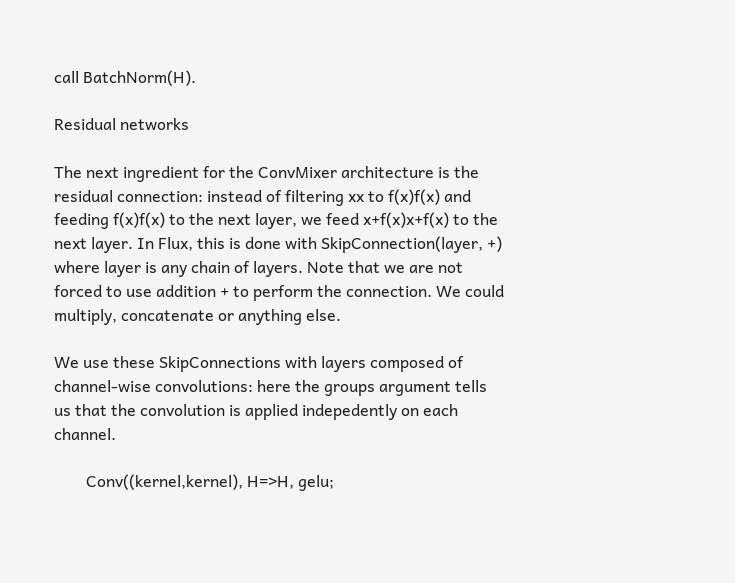call BatchNorm(H).

Residual networks

The next ingredient for the ConvMixer architecture is the residual connection: instead of filtering xx to f(x)f(x) and feeding f(x)f(x) to the next layer, we feed x+f(x)x+f(x) to the next layer. In Flux, this is done with SkipConnection(layer, +) where layer is any chain of layers. Note that we are not forced to use addition + to perform the connection. We could multiply, concatenate or anything else.

We use these SkipConnections with layers composed of channel-wise convolutions: here the groups argument tells us that the convolution is applied indepedently on each channel.

        Conv((kernel,kernel), H=>H, gelu;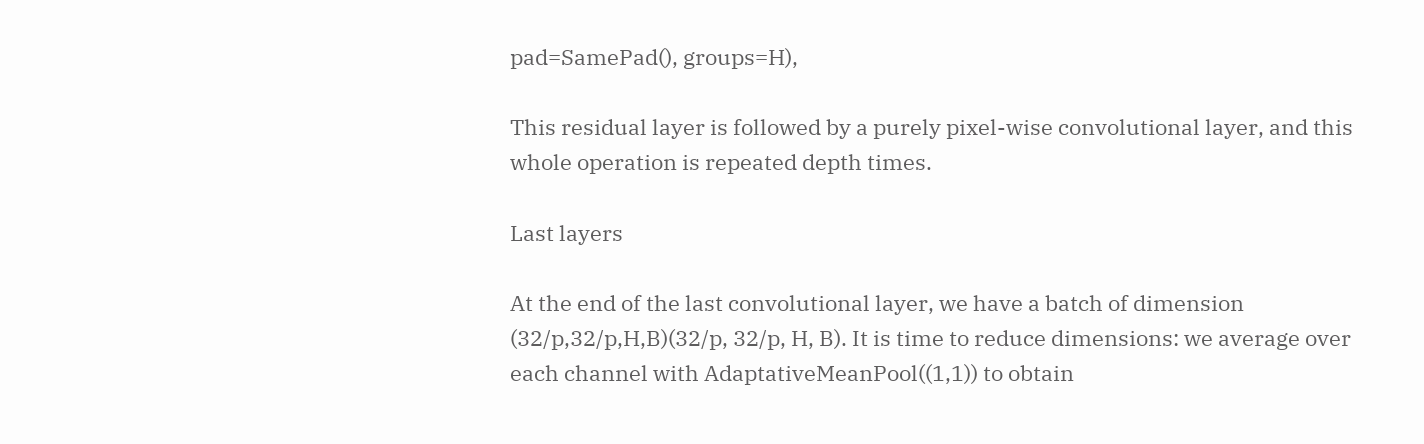pad=SamePad(), groups=H),

This residual layer is followed by a purely pixel-wise convolutional layer, and this whole operation is repeated depth times.

Last layers

At the end of the last convolutional layer, we have a batch of dimension (32/p,32/p,H,B)(32/p, 32/p, H, B). It is time to reduce dimensions: we average over each channel with AdaptativeMeanPool((1,1)) to obtain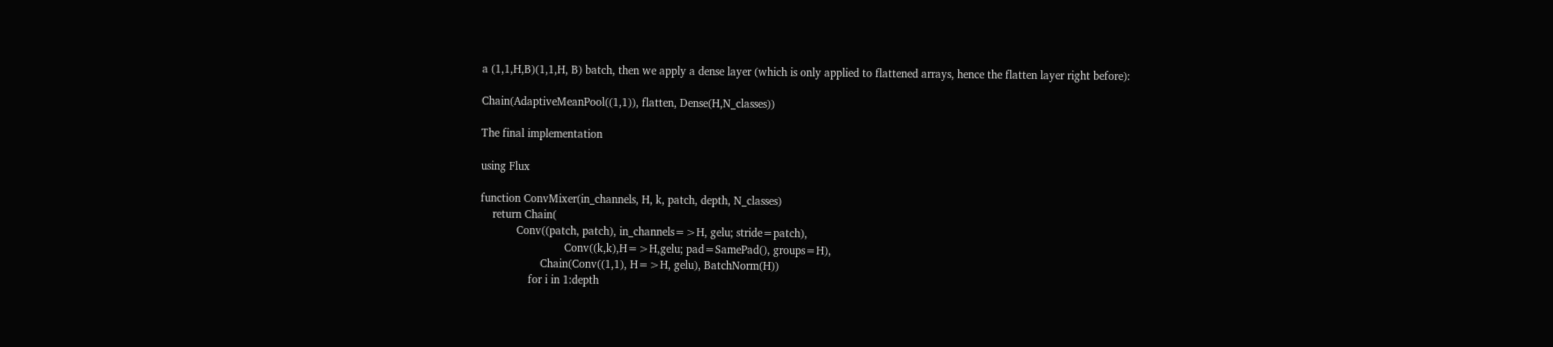a (1,1,H,B)(1,1,H, B) batch, then we apply a dense layer (which is only applied to flattened arrays, hence the flatten layer right before):

Chain(AdaptiveMeanPool((1,1)), flatten, Dense(H,N_classes))

The final implementation

using Flux

function ConvMixer(in_channels, H, k, patch, depth, N_classes)
    return Chain(
            Conv((patch, patch), in_channels=>H, gelu; stride=patch),
                            Conv((k,k),H=>H,gelu; pad=SamePad(), groups=H),
                    Chain(Conv((1,1), H=>H, gelu), BatchNorm(H))
                for i in 1:depth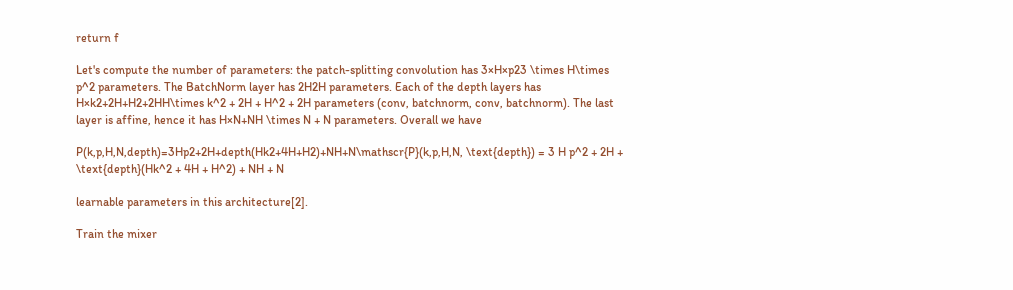return f

Let's compute the number of parameters: the patch-splitting convolution has 3×H×p23 \times H\times p^2 parameters. The BatchNorm layer has 2H2H parameters. Each of the depth layers has H×k2+2H+H2+2HH\times k^2 + 2H + H^2 + 2H parameters (conv, batchnorm, conv, batchnorm). The last layer is affine, hence it has H×N+NH \times N + N parameters. Overall we have

P(k,p,H,N,depth)=3Hp2+2H+depth(Hk2+4H+H2)+NH+N\mathscr{P}(k,p,H,N, \text{depth}) = 3 H p^2 + 2H + \text{depth}(Hk^2 + 4H + H^2) + NH + N

learnable parameters in this architecture[2].

Train the mixer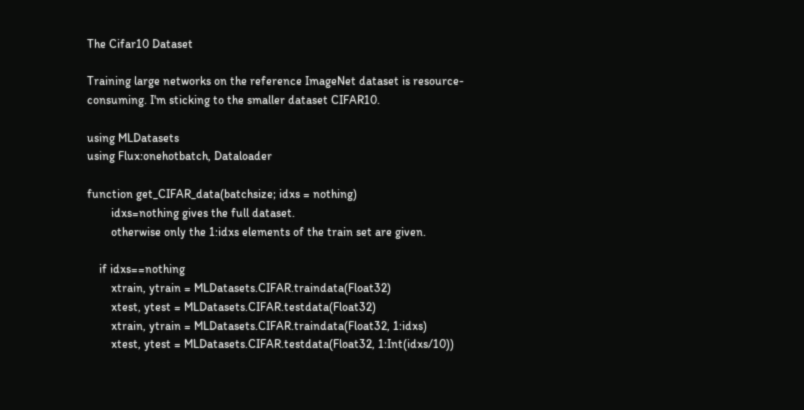The Cifar10 Dataset

Training large networks on the reference ImageNet dataset is resource-consuming. I'm sticking to the smaller dataset CIFAR10.

using MLDatasets
using Flux:onehotbatch, Dataloader

function get_CIFAR_data(batchsize; idxs = nothing)
        idxs=nothing gives the full dataset.
        otherwise only the 1:idxs elements of the train set are given.

    if idxs==nothing
        xtrain, ytrain = MLDatasets.CIFAR.traindata(Float32)
        xtest, ytest = MLDatasets.CIFAR.testdata(Float32)
        xtrain, ytrain = MLDatasets.CIFAR.traindata(Float32, 1:idxs)
        xtest, ytest = MLDatasets.CIFAR.testdata(Float32, 1:Int(idxs/10))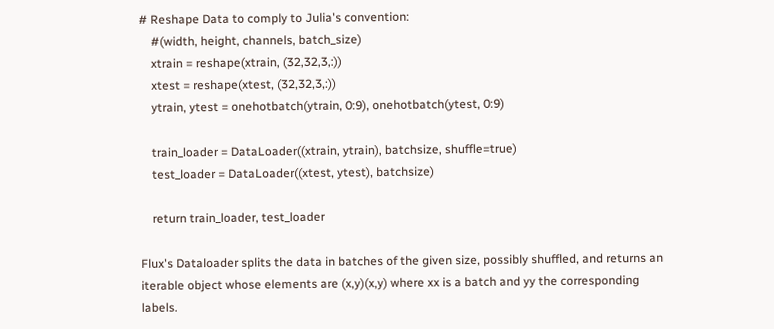# Reshape Data to comply to Julia's convention:
    #(width, height, channels, batch_size)
    xtrain = reshape(xtrain, (32,32,3,:))
    xtest = reshape(xtest, (32,32,3,:))
    ytrain, ytest = onehotbatch(ytrain, 0:9), onehotbatch(ytest, 0:9)

    train_loader = DataLoader((xtrain, ytrain), batchsize, shuffle=true)
    test_loader = DataLoader((xtest, ytest), batchsize)

    return train_loader, test_loader

Flux's Dataloader splits the data in batches of the given size, possibly shuffled, and returns an iterable object whose elements are (x,y)(x,y) where xx is a batch and yy the corresponding labels.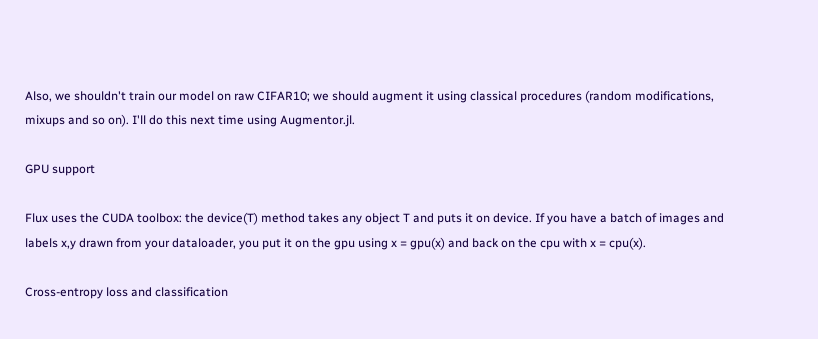Also, we shouldn't train our model on raw CIFAR10; we should augment it using classical procedures (random modifications, mixups and so on). I'll do this next time using Augmentor.jl.

GPU support

Flux uses the CUDA toolbox: the device(T) method takes any object T and puts it on device. If you have a batch of images and labels x,y drawn from your dataloader, you put it on the gpu using x = gpu(x) and back on the cpu with x = cpu(x).

Cross-entropy loss and classification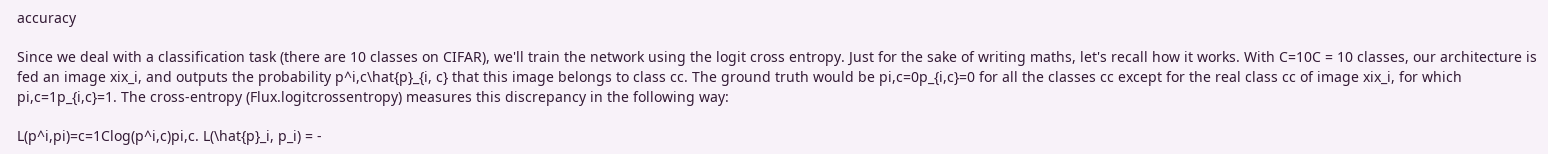accuracy

Since we deal with a classification task (there are 10 classes on CIFAR), we'll train the network using the logit cross entropy. Just for the sake of writing maths, let's recall how it works. With C=10C = 10 classes, our architecture is fed an image xix_i, and outputs the probability p^i,c\hat{p}_{i, c} that this image belongs to class cc. The ground truth would be pi,c=0p_{i,c}=0 for all the classes cc except for the real class cc of image xix_i, for which pi,c=1p_{i,c}=1. The cross-entropy (Flux.logitcrossentropy) measures this discrepancy in the following way:

L(p^i,pi)=c=1Clog(p^i,c)pi,c. L(\hat{p}_i, p_i) = -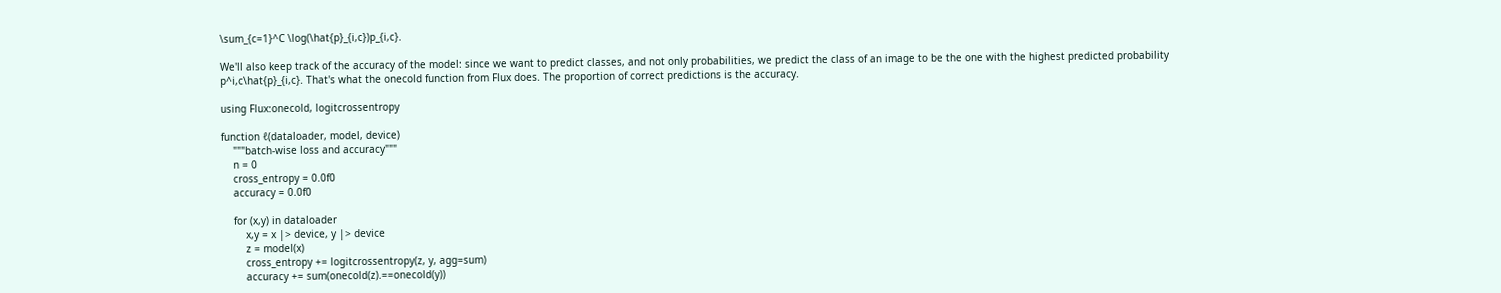\sum_{c=1}^C \log(\hat{p}_{i,c})p_{i,c}.

We'll also keep track of the accuracy of the model: since we want to predict classes, and not only probabilities, we predict the class of an image to be the one with the highest predicted probability p^i,c\hat{p}_{i,c}. That's what the onecold function from Flux does. The proportion of correct predictions is the accuracy.

using Flux:onecold, logitcrossentropy

function ℓ(dataloader, model, device)
    """batch-wise loss and accuracy"""
    n = 0
    cross_entropy = 0.0f0
    accuracy = 0.0f0

    for (x,y) in dataloader
        x,y = x |> device, y |> device
        z = model(x)
        cross_entropy += logitcrossentropy(z, y, agg=sum)
        accuracy += sum(onecold(z).==onecold(y))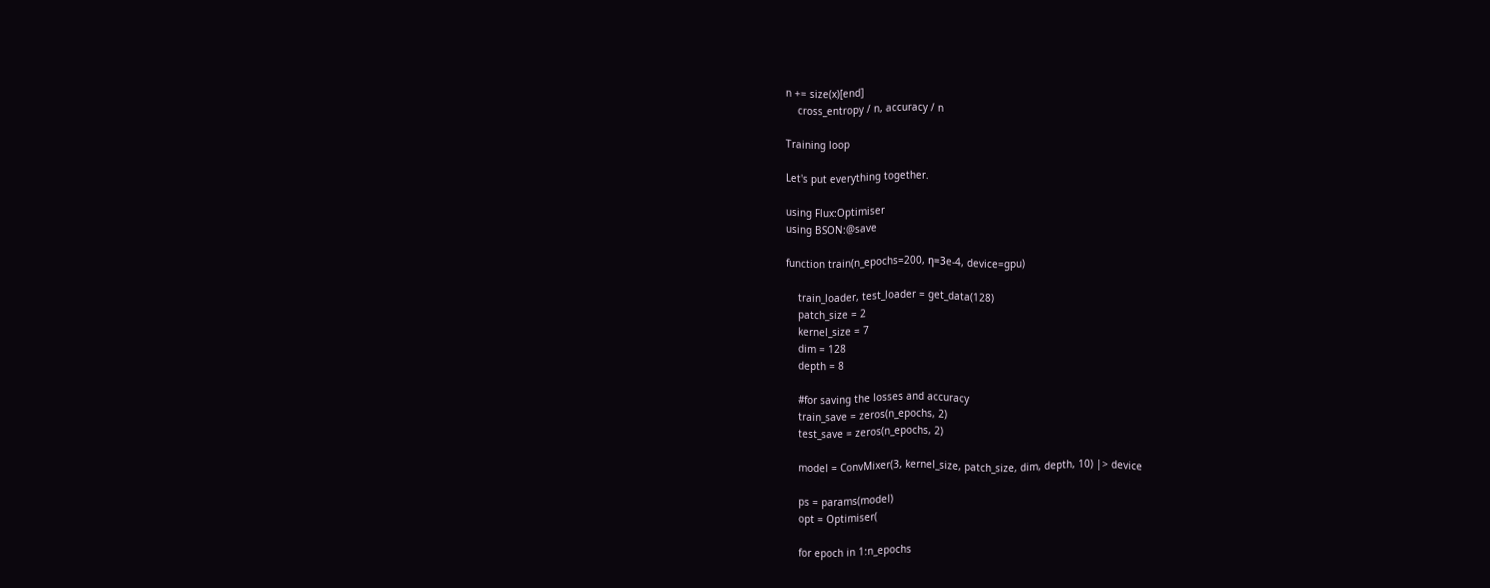n += size(x)[end]
    cross_entropy / n, accuracy / n

Training loop

Let's put everything together.

using Flux:Optimiser
using BSON:@save

function train(n_epochs=200, η=3e-4, device=gpu)

    train_loader, test_loader = get_data(128)
    patch_size = 2
    kernel_size = 7
    dim = 128
    depth = 8

    #for saving the losses and accuracy
    train_save = zeros(n_epochs, 2)
    test_save = zeros(n_epochs, 2)

    model = ConvMixer(3, kernel_size, patch_size, dim, depth, 10) |> device

    ps = params(model)
    opt = Optimiser(

    for epoch in 1:n_epochs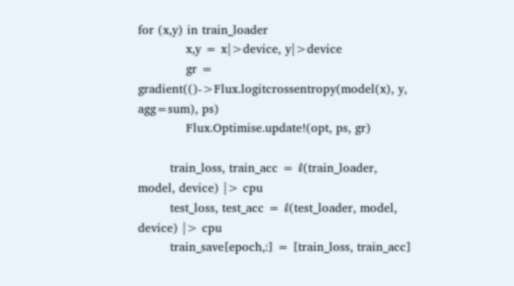for (x,y) in train_loader
            x,y = x|>device, y|>device
            gr = gradient(()->Flux.logitcrossentropy(model(x), y, agg=sum), ps)
            Flux.Optimise.update!(opt, ps, gr)

        train_loss, train_acc = ℓ(train_loader, model, device) |> cpu
        test_loss, test_acc = ℓ(test_loader, model, device) |> cpu
        train_save[epoch,:] = [train_loss, train_acc]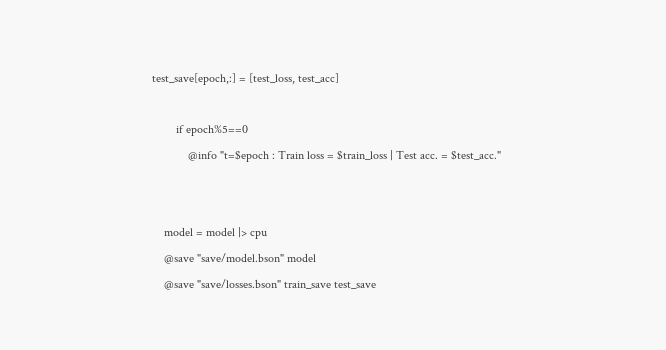test_save[epoch,:] = [test_loss, test_acc]

        if epoch%5==0
            @info "t=$epoch : Train loss = $train_loss | Test acc. = $test_acc."


    model = model |> cpu
    @save "save/model.bson" model
    @save "save/losses.bson" train_save test_save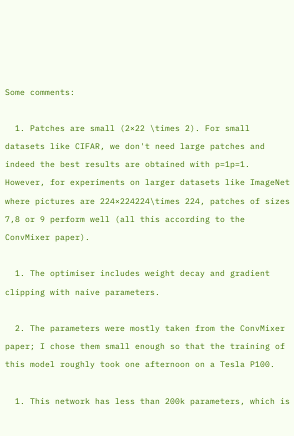Some comments:

  1. Patches are small (2×22 \times 2). For small datasets like CIFAR, we don't need large patches and indeed the best results are obtained with p=1p=1. However, for experiments on larger datasets like ImageNet where pictures are 224×224224\times 224, patches of sizes 7,8 or 9 perform well (all this according to the ConvMixer paper).

  1. The optimiser includes weight decay and gradient clipping with naive parameters.

  2. The parameters were mostly taken from the ConvMixer paper; I chose them small enough so that the training of this model roughly took one afternoon on a Tesla P100.

  1. This network has less than 200k parameters, which is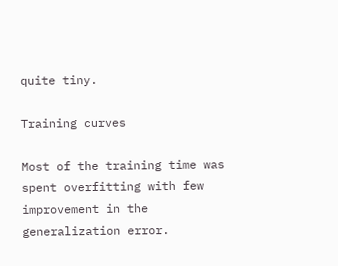quite tiny.

Training curves

Most of the training time was spent overfitting with few improvement in the generalization error.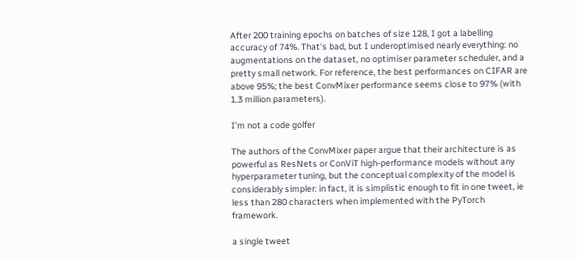After 200 training epochs on batches of size 128, I got a labelling accuracy of 74%. That's bad, but I underoptimised nearly everything: no augmentations on the dataset, no optimiser parameter scheduler, and a pretty small network. For reference, the best performances on CIFAR are above 95%; the best ConvMixer performance seems close to 97% (with 1.3 million parameters).

I'm not a code golfer

The authors of the ConvMixer paper argue that their architecture is as powerful as ResNets or ConViT high-performance models without any hyperparameter tuning, but the conceptual complexity of the model is considerably simpler: in fact, it is simplistic enough to fit in one tweet, ie less than 280 characters when implemented with the PyTorch framework.

a single tweet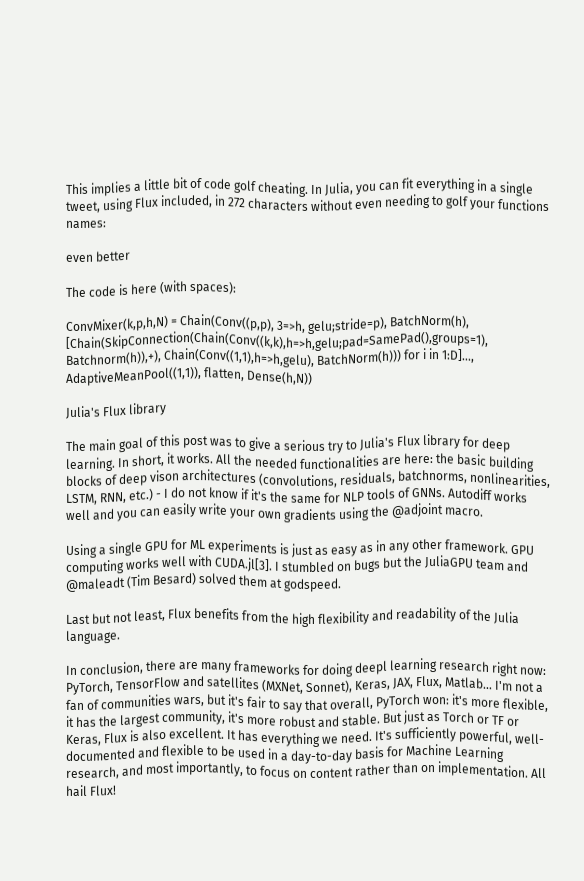This implies a little bit of code golf cheating. In Julia, you can fit everything in a single tweet, using Flux included, in 272 characters without even needing to golf your functions names:

even better

The code is here (with spaces):

ConvMixer(k,p,h,N) = Chain(Conv((p,p), 3=>h, gelu;stride=p), BatchNorm(h), [Chain(SkipConnection(Chain(Conv((k,k),h=>h,gelu;pad=SamePad(),groups=1), Batchnorm(h)),+), Chain(Conv((1,1),h=>h,gelu), BatchNorm(h))) for i in 1:D]..., AdaptiveMeanPool((1,1)), flatten, Dense(h,N))

Julia's Flux library

The main goal of this post was to give a serious try to Julia's Flux library for deep learning. In short, it works. All the needed functionalities are here: the basic building blocks of deep vison architectures (convolutions, residuals, batchnorms, nonlinearities, LSTM, RNN, etc.) - I do not know if it's the same for NLP tools of GNNs. Autodiff works well and you can easily write your own gradients using the @adjoint macro.

Using a single GPU for ML experiments is just as easy as in any other framework. GPU computing works well with CUDA.jl[3]. I stumbled on bugs but the JuliaGPU team and @maleadt (Tim Besard) solved them at godspeed.

Last but not least, Flux benefits from the high flexibility and readability of the Julia language.

In conclusion, there are many frameworks for doing deepl learning research right now: PyTorch, TensorFlow and satellites (MXNet, Sonnet), Keras, JAX, Flux, Matlab... I'm not a fan of communities wars, but it's fair to say that overall, PyTorch won: it's more flexible, it has the largest community, it's more robust and stable. But just as Torch or TF or Keras, Flux is also excellent. It has everything we need. It's sufficiently powerful, well-documented and flexible to be used in a day-to-day basis for Machine Learning research, and most importantly, to focus on content rather than on implementation. All hail Flux!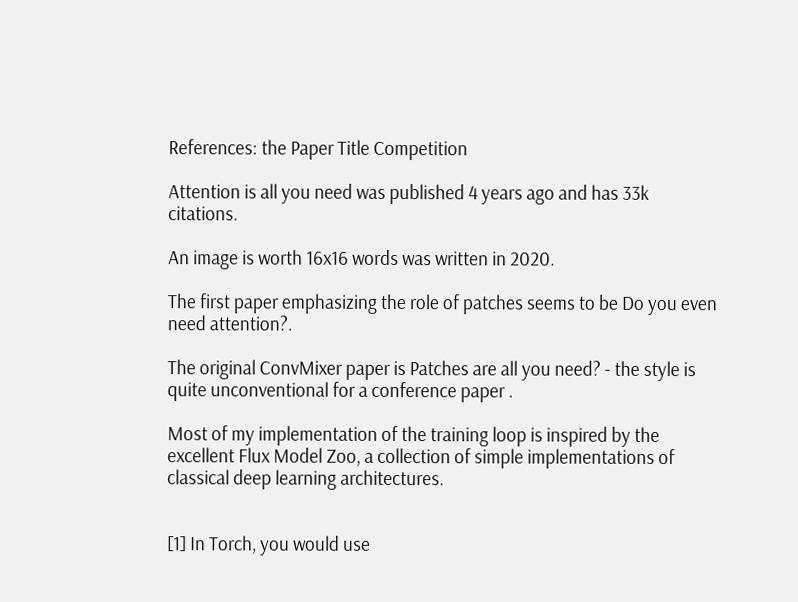References: the Paper Title Competition

Attention is all you need was published 4 years ago and has 33k citations.

An image is worth 16x16 words was written in 2020.

The first paper emphasizing the role of patches seems to be Do you even need attention?.

The original ConvMixer paper is Patches are all you need? - the style is quite unconventional for a conference paper .

Most of my implementation of the training loop is inspired by the excellent Flux Model Zoo, a collection of simple implementations of classical deep learning architectures.


[1] In Torch, you would use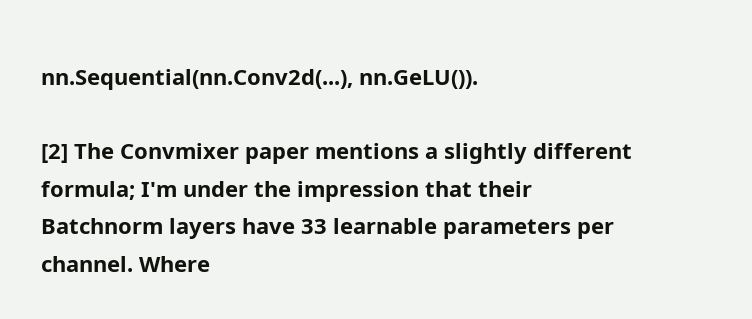nn.Sequential(nn.Conv2d(...), nn.GeLU()).

[2] The Convmixer paper mentions a slightly different formula; I'm under the impression that their Batchnorm layers have 33 learnable parameters per channel. Where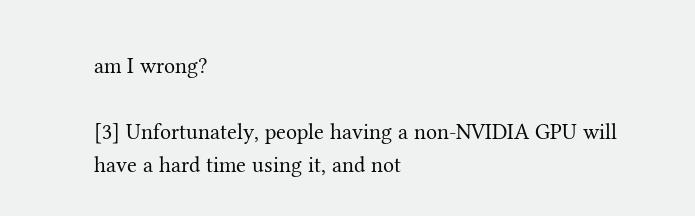am I wrong?

[3] Unfortunately, people having a non-NVIDIA GPU will have a hard time using it, and not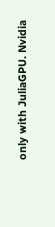only with JuliaGPU. Nvidia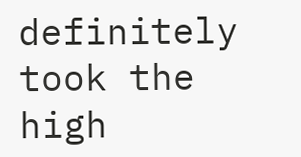definitely took the high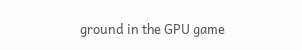ground in the GPU game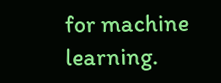for machine learning.